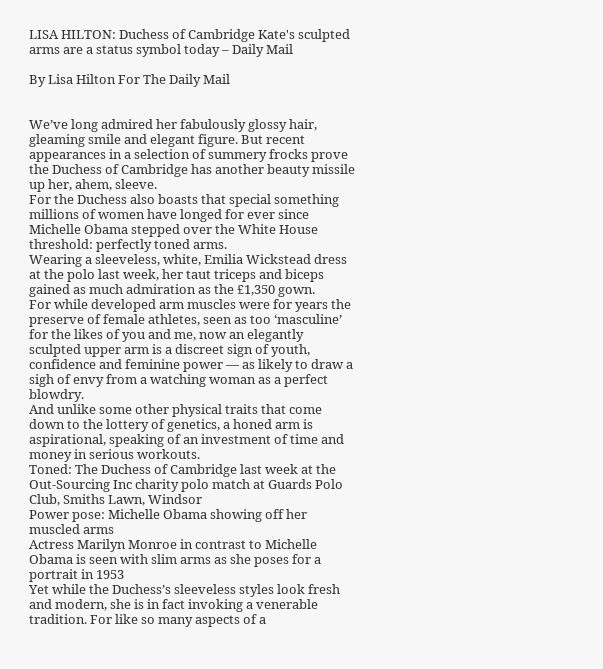LISA HILTON: Duchess of Cambridge Kate's sculpted arms are a status symbol today – Daily Mail

By Lisa Hilton For The Daily Mail


We’ve long admired her fabulously glossy hair, gleaming smile and elegant figure. But recent appearances in a selection of summery frocks prove the Duchess of Cambridge has another beauty missile up her, ahem, sleeve.
For the Duchess also boasts that special something millions of women have longed for ever since Michelle Obama stepped over the White House threshold: perfectly toned arms.
Wearing a sleeveless, white, Emilia Wickstead dress at the polo last week, her taut triceps and biceps gained as much admiration as the £1,350 gown.
For while developed arm muscles were for years the preserve of female athletes, seen as too ‘masculine’ for the likes of you and me, now an elegantly sculpted upper arm is a discreet sign of youth, confidence and feminine power — as likely to draw a sigh of envy from a watching woman as a perfect blowdry.
And unlike some other physical traits that come down to the lottery of genetics, a honed arm is aspirational, speaking of an investment of time and money in serious workouts.
Toned: The Duchess of Cambridge last week at the Out-Sourcing Inc charity polo match at Guards Polo Club, Smiths Lawn, Windsor
Power pose: Michelle Obama showing off her muscled arms
Actress Marilyn Monroe in contrast to Michelle Obama is seen with slim arms as she poses for a portrait in 1953
Yet while the Duchess’s sleeveless styles look fresh and modern, she is in fact invoking a venerable tradition. For like so many aspects of a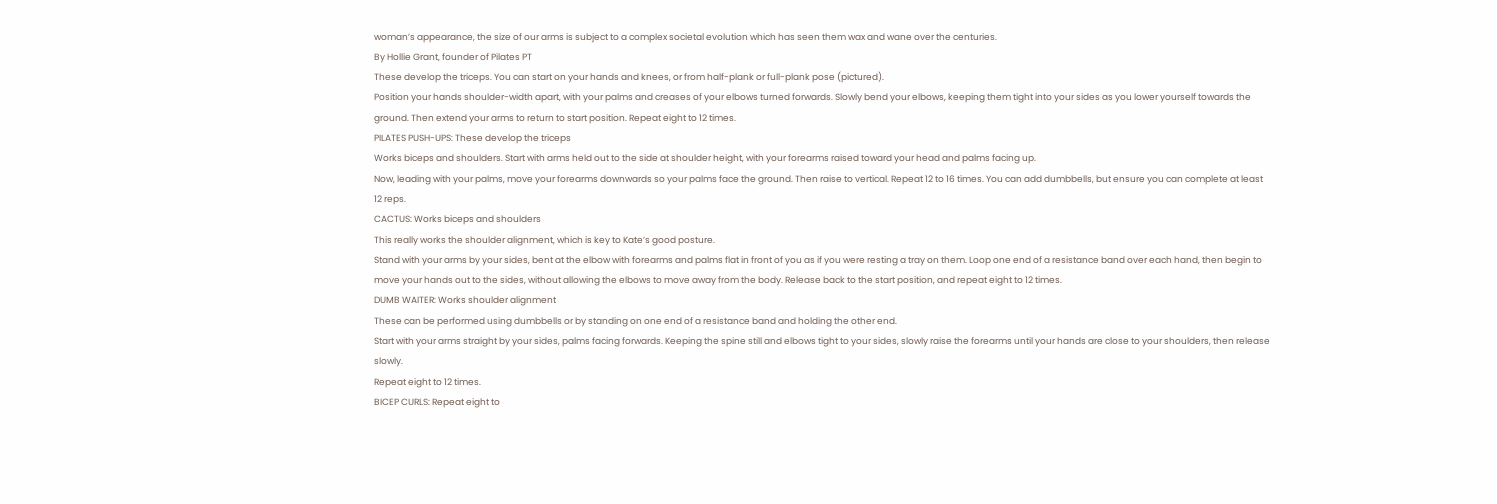woman’s appearance, the size of our arms is subject to a complex societal evolution which has seen them wax and wane over the centuries.
By Hollie Grant, founder of Pilates PT
These develop the triceps. You can start on your hands and knees, or from half-plank or full-plank pose (pictured).
Position your hands shoulder-width apart, with your palms and creases of your elbows turned forwards. Slowly bend your elbows, keeping them tight into your sides as you lower yourself towards the ground. Then extend your arms to return to start position. Repeat eight to 12 times.
PILATES PUSH-UPS: These develop the triceps
Works biceps and shoulders. Start with arms held out to the side at shoulder height, with your forearms raised toward your head and palms facing up.
Now, leading with your palms, move your forearms downwards so your palms face the ground. Then raise to vertical. Repeat 12 to 16 times. You can add dumbbells, but ensure you can complete at least 12 reps.
CACTUS: Works biceps and shoulders
This really works the shoulder alignment, which is key to Kate’s good posture.
Stand with your arms by your sides, bent at the elbow with forearms and palms flat in front of you as if you were resting a tray on them. Loop one end of a resistance band over each hand, then begin to move your hands out to the sides, without allowing the elbows to move away from the body. Release back to the start position, and repeat eight to 12 times.
DUMB WAITER: Works shoulder alignment
These can be performed using dumbbells or by standing on one end of a resistance band and holding the other end.
Start with your arms straight by your sides, palms facing forwards. Keeping the spine still and elbows tight to your sides, slowly raise the forearms until your hands are close to your shoulders, then release slowly.
Repeat eight to 12 times.
BICEP CURLS: Repeat eight to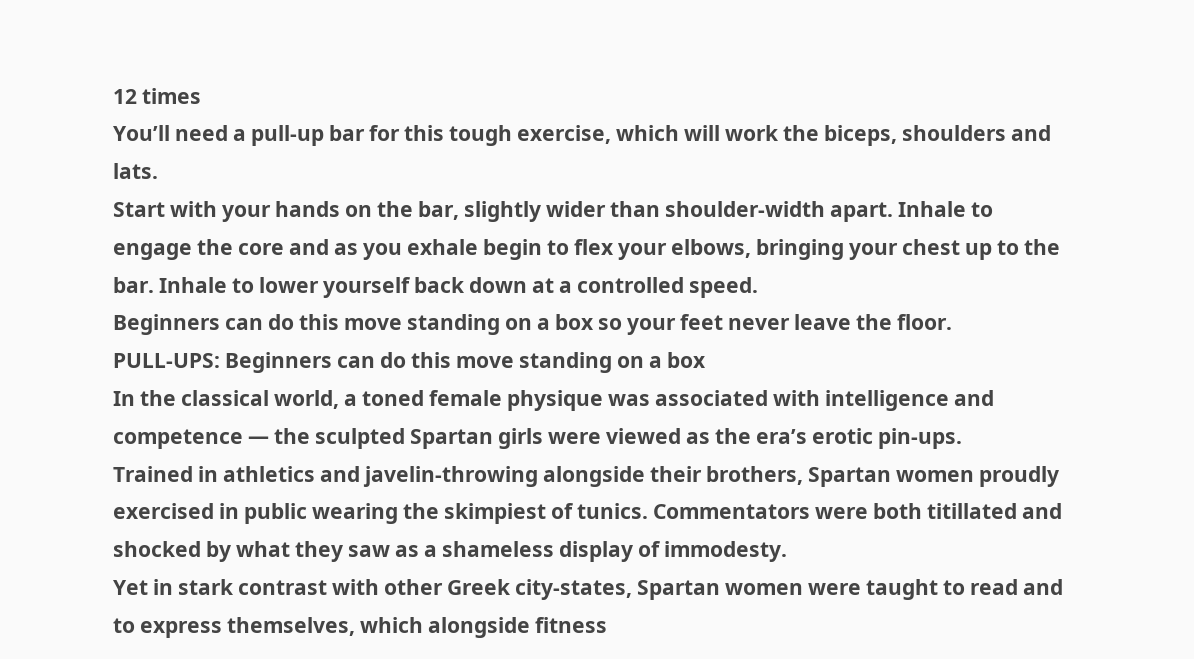12 times
You’ll need a pull-up bar for this tough exercise, which will work the biceps, shoulders and lats.
Start with your hands on the bar, slightly wider than shoulder-width apart. Inhale to engage the core and as you exhale begin to flex your elbows, bringing your chest up to the bar. Inhale to lower yourself back down at a controlled speed.
Beginners can do this move standing on a box so your feet never leave the floor.
PULL-UPS: Beginners can do this move standing on a box
In the classical world, a toned female physique was associated with intelligence and competence — the sculpted Spartan girls were viewed as the era’s erotic pin-ups.
Trained in athletics and javelin-throwing alongside their brothers, Spartan women proudly exercised in public wearing the skimpiest of tunics. Commentators were both titillated and shocked by what they saw as a shameless display of immodesty.
Yet in stark contrast with other Greek city-states, Spartan women were taught to read and to express themselves, which alongside fitness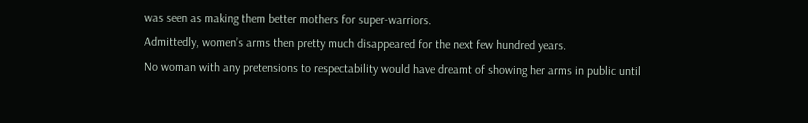was seen as making them better mothers for super-warriors.
Admittedly, women’s arms then pretty much disappeared for the next few hundred years.
No woman with any pretensions to respectability would have dreamt of showing her arms in public until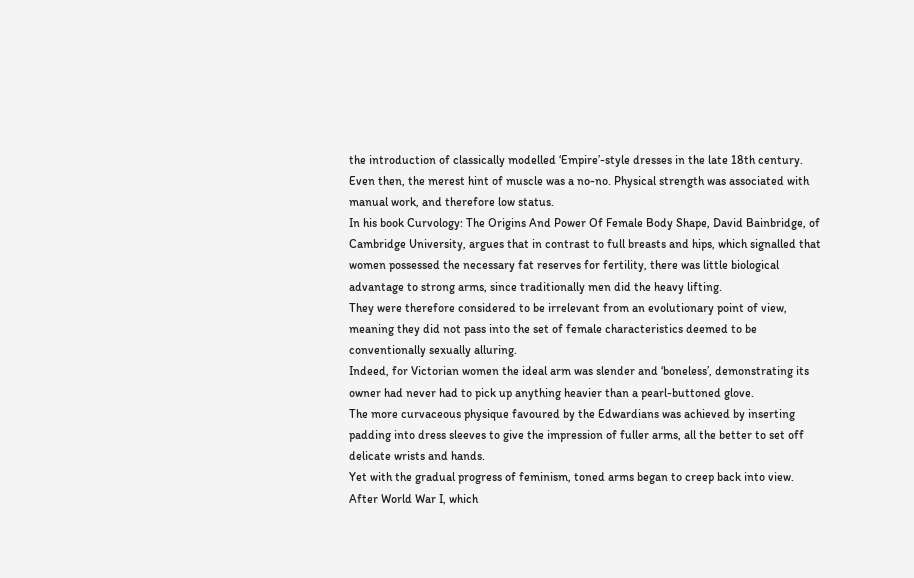the introduction of classically modelled ‘Empire’-style dresses in the late 18th century. Even then, the merest hint of muscle was a no-no. Physical strength was associated with manual work, and therefore low status.
In his book Curvology: The Origins And Power Of Female Body Shape, David Bainbridge, of Cambridge University, argues that in contrast to full breasts and hips, which signalled that women possessed the necessary fat reserves for fertility, there was little biological advantage to strong arms, since traditionally men did the heavy lifting.
They were therefore considered to be irrelevant from an evolutionary point of view, meaning they did not pass into the set of female characteristics deemed to be conventionally sexually alluring.
Indeed, for Victorian women the ideal arm was slender and ‘boneless’, demonstrating its owner had never had to pick up anything heavier than a pearl-buttoned glove.
The more curvaceous physique favoured by the Edwardians was achieved by inserting padding into dress sleeves to give the impression of fuller arms, all the better to set off delicate wrists and hands.
Yet with the gradual progress of feminism, toned arms began to creep back into view.
After World War I, which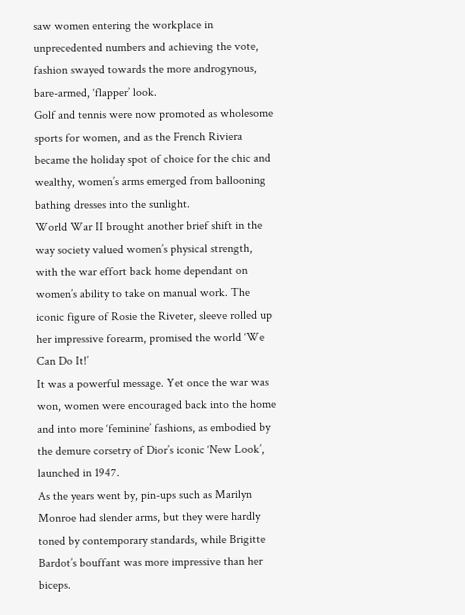saw women entering the workplace in unprecedented numbers and achieving the vote, fashion swayed towards the more androgynous, bare-armed, ‘flapper’ look.
Golf and tennis were now promoted as wholesome sports for women, and as the French Riviera became the holiday spot of choice for the chic and wealthy, women’s arms emerged from ballooning bathing dresses into the sunlight.
World War II brought another brief shift in the way society valued women’s physical strength, with the war effort back home dependant on women’s ability to take on manual work. The iconic figure of Rosie the Riveter, sleeve rolled up her impressive forearm, promised the world ‘We Can Do It!’
It was a powerful message. Yet once the war was won, women were encouraged back into the home and into more ‘feminine’ fashions, as embodied by the demure corsetry of Dior’s iconic ‘New Look’, launched in 1947.
As the years went by, pin-ups such as Marilyn Monroe had slender arms, but they were hardly toned by contemporary standards, while Brigitte Bardot’s bouffant was more impressive than her biceps.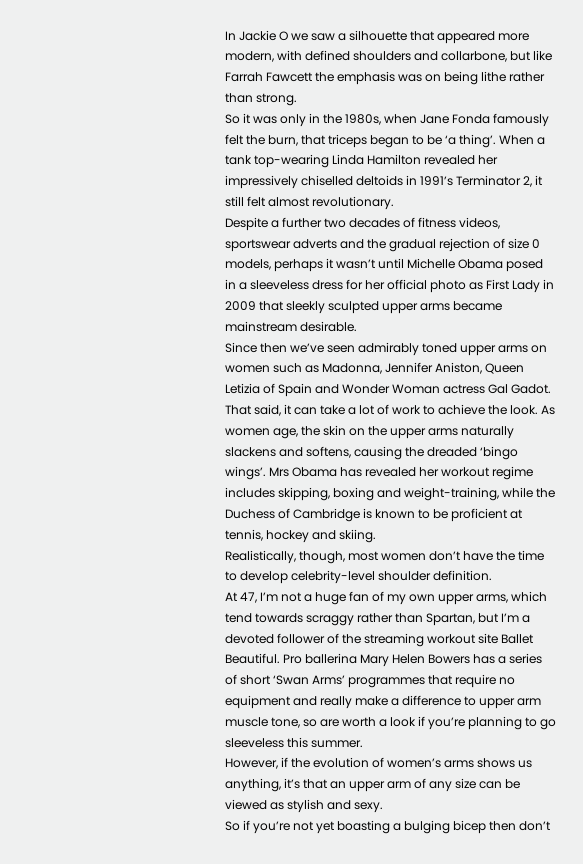In Jackie O we saw a silhouette that appeared more modern, with defined shoulders and collarbone, but like Farrah Fawcett the emphasis was on being lithe rather than strong.
So it was only in the 1980s, when Jane Fonda famously felt the burn, that triceps began to be ‘a thing’. When a tank top-wearing Linda Hamilton revealed her impressively chiselled deltoids in 1991’s Terminator 2, it still felt almost revolutionary.
Despite a further two decades of fitness videos, sportswear adverts and the gradual rejection of size 0 models, perhaps it wasn’t until Michelle Obama posed in a sleeveless dress for her official photo as First Lady in 2009 that sleekly sculpted upper arms became mainstream desirable.
Since then we’ve seen admirably toned upper arms on women such as Madonna, Jennifer Aniston, Queen Letizia of Spain and Wonder Woman actress Gal Gadot.
That said, it can take a lot of work to achieve the look. As women age, the skin on the upper arms naturally slackens and softens, causing the dreaded ‘bingo wings’. Mrs Obama has revealed her workout regime includes skipping, boxing and weight-training, while the Duchess of Cambridge is known to be proficient at tennis, hockey and skiing.
Realistically, though, most women don’t have the time to develop celebrity-level shoulder definition.
At 47, I’m not a huge fan of my own upper arms, which tend towards scraggy rather than Spartan, but I’m a devoted follower of the streaming workout site Ballet Beautiful. Pro ballerina Mary Helen Bowers has a series of short ‘Swan Arms’ programmes that require no equipment and really make a difference to upper arm muscle tone, so are worth a look if you’re planning to go sleeveless this summer.
However, if the evolution of women’s arms shows us anything, it’s that an upper arm of any size can be viewed as stylish and sexy.
So if you’re not yet boasting a bulging bicep then don’t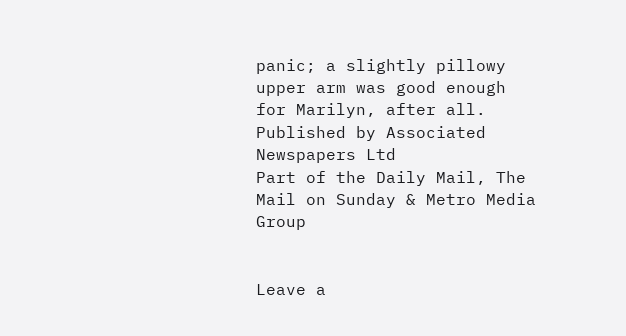panic; a slightly pillowy upper arm was good enough for Marilyn, after all.
Published by Associated Newspapers Ltd
Part of the Daily Mail, The Mail on Sunday & Metro Media Group


Leave a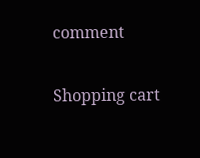comment

Shopping cart